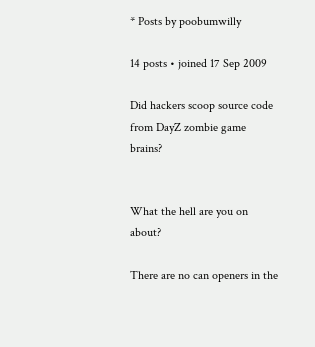* Posts by poobumwilly

14 posts • joined 17 Sep 2009

Did hackers scoop source code from DayZ zombie game brains?


What the hell are you on about?

There are no can openers in the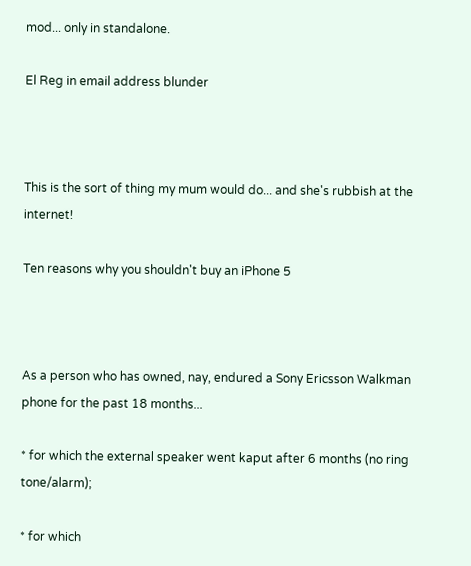mod... only in standalone.

El Reg in email address blunder



This is the sort of thing my mum would do... and she's rubbish at the internet!

Ten reasons why you shouldn't buy an iPhone 5



As a person who has owned, nay, endured a Sony Ericsson Walkman phone for the past 18 months...

* for which the external speaker went kaput after 6 months (no ring tone/alarm);

* for which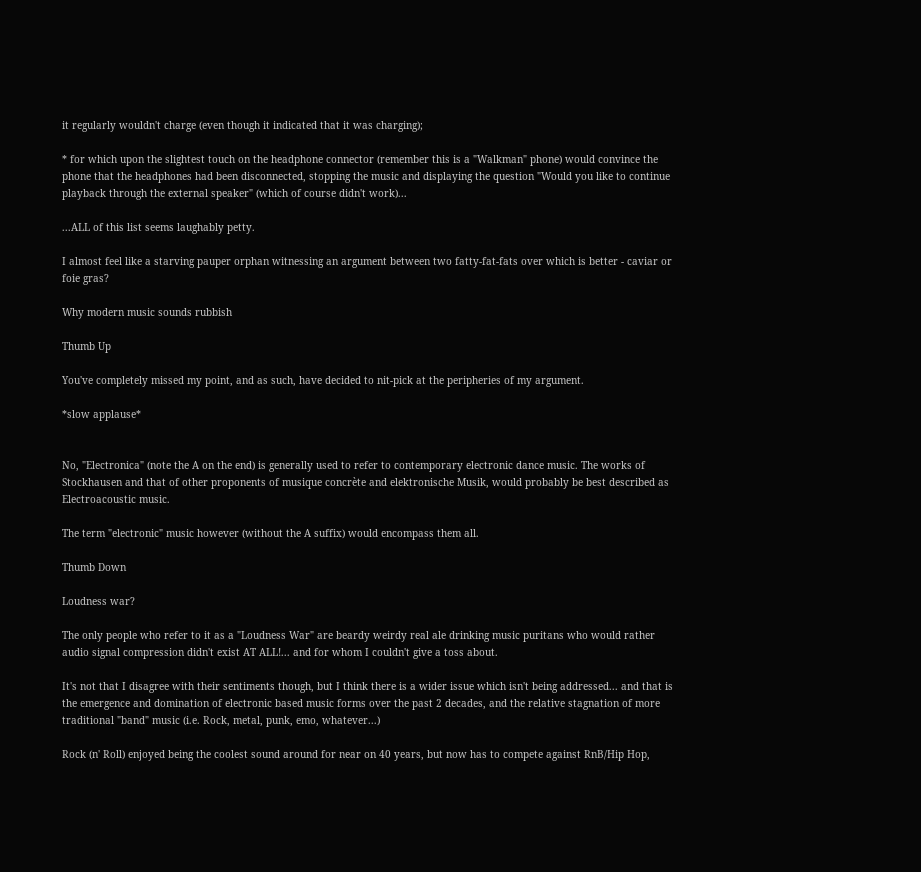it regularly wouldn't charge (even though it indicated that it was charging);

* for which upon the slightest touch on the headphone connector (remember this is a "Walkman" phone) would convince the phone that the headphones had been disconnected, stopping the music and displaying the question "Would you like to continue playback through the external speaker" (which of course didn't work)...

...ALL of this list seems laughably petty.

I almost feel like a starving pauper orphan witnessing an argument between two fatty-fat-fats over which is better - caviar or foie gras?

Why modern music sounds rubbish

Thumb Up

You've completely missed my point, and as such, have decided to nit-pick at the peripheries of my argument.

*slow applause*


No, "Electronica" (note the A on the end) is generally used to refer to contemporary electronic dance music. The works of Stockhausen and that of other proponents of musique concrète and elektronische Musik, would probably be best described as Electroacoustic music.

The term "electronic" music however (without the A suffix) would encompass them all.

Thumb Down

Loudness war?

The only people who refer to it as a "Loudness War" are beardy weirdy real ale drinking music puritans who would rather audio signal compression didn't exist AT ALL!... and for whom I couldn't give a toss about.

It's not that I disagree with their sentiments though, but I think there is a wider issue which isn't being addressed... and that is the emergence and domination of electronic based music forms over the past 2 decades, and the relative stagnation of more traditional "band" music (i.e. Rock, metal, punk, emo, whatever...)

Rock (n' Roll) enjoyed being the coolest sound around for near on 40 years, but now has to compete against RnB/Hip Hop,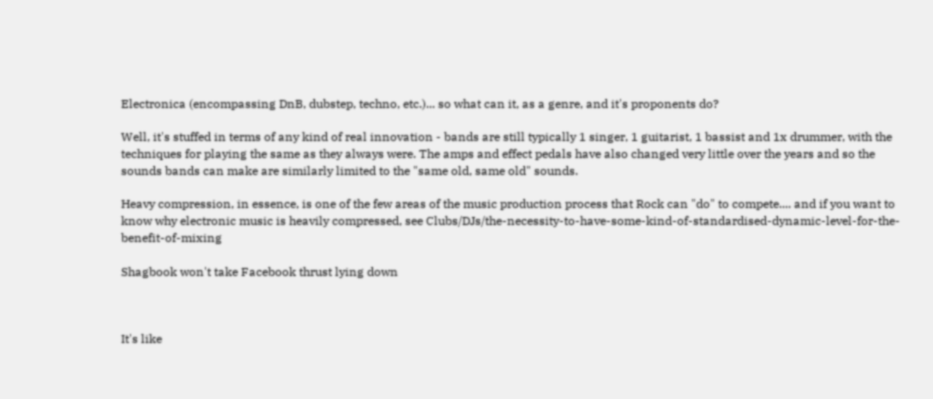Electronica (encompassing DnB, dubstep, techno, etc.)... so what can it, as a genre, and it's proponents do?

Well, it's stuffed in terms of any kind of real innovation - bands are still typically 1 singer, 1 guitarist, 1 bassist and 1x drummer, with the techniques for playing the same as they always were. The amps and effect pedals have also changed very little over the years and so the sounds bands can make are similarly limited to the "same old, same old" sounds.

Heavy compression, in essence, is one of the few areas of the music production process that Rock can "do" to compete.... and if you want to know why electronic music is heavily compressed, see Clubs/DJs/the-necessity-to-have-some-kind-of-standardised-dynamic-level-for-the-benefit-of-mixing

Shagbook won't take Facebook thrust lying down



It's like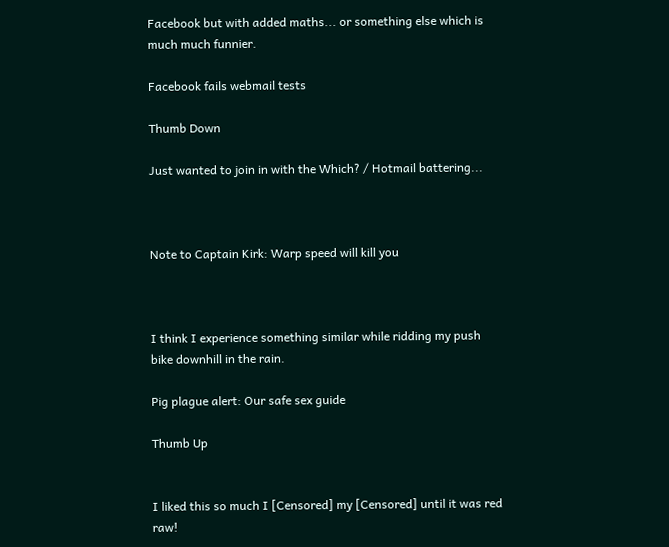Facebook but with added maths... or something else which is much much funnier.

Facebook fails webmail tests

Thumb Down

Just wanted to join in with the Which? / Hotmail battering...



Note to Captain Kirk: Warp speed will kill you



I think I experience something similar while ridding my push bike downhill in the rain.

Pig plague alert: Our safe sex guide

Thumb Up


I liked this so much I [Censored] my [Censored] until it was red raw!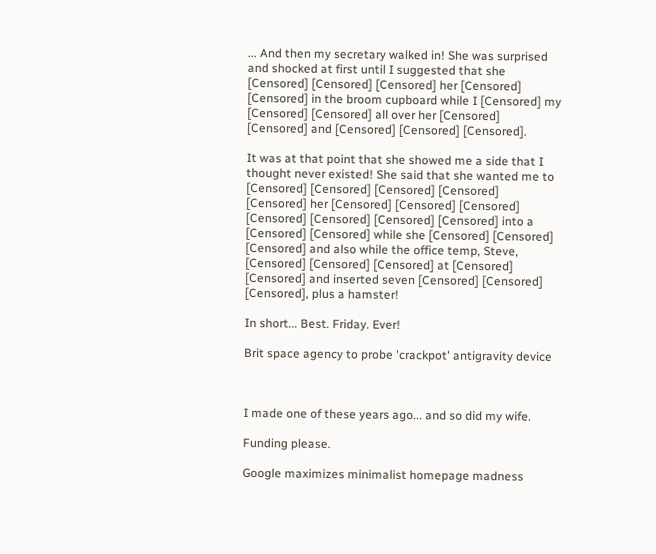... And then my secretary walked in! She was surprised and shocked at first until I suggested that she [Censored] [Censored] [Censored] her [Censored] [Censored] in the broom cupboard while I [Censored] my [Censored] [Censored] all over her [Censored] [Censored] and [Censored] [Censored] [Censored].

It was at that point that she showed me a side that I thought never existed! She said that she wanted me to [Censored] [Censored] [Censored] [Censored] [Censored] her [Censored] [Censored] [Censored] [Censored] [Censored] [Censored] [Censored] into a [Censored] [Censored] while she [Censored] [Censored] [Censored] and also while the office temp, Steve, [Censored] [Censored] [Censored] at [Censored] [Censored] and inserted seven [Censored] [Censored] [Censored], plus a hamster!

In short... Best. Friday. Ever!

Brit space agency to probe 'crackpot' antigravity device



I made one of these years ago... and so did my wife.

Funding please.

Google maximizes minimalist homepage madness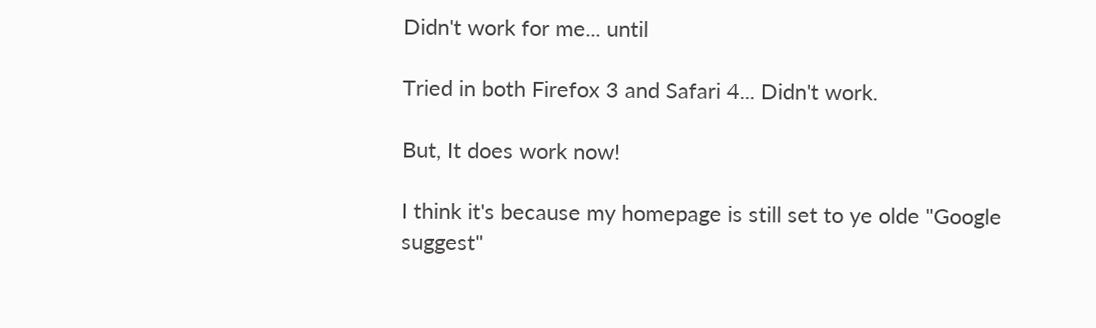Didn't work for me... until

Tried in both Firefox 3 and Safari 4... Didn't work.

But, It does work now!

I think it's because my homepage is still set to ye olde "Google suggest"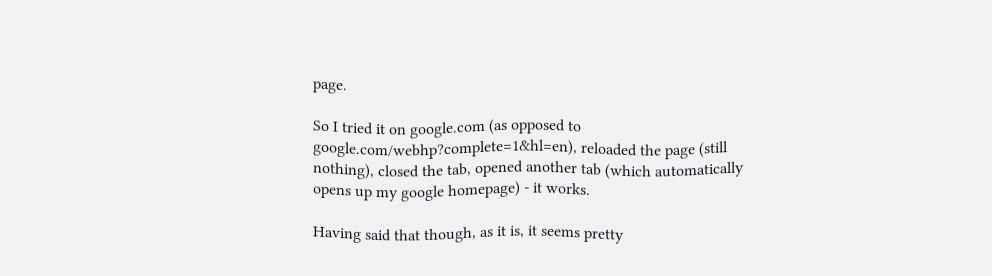page.

So I tried it on google.com (as opposed to google.com/webhp?complete=1&hl=en), reloaded the page (still nothing), closed the tab, opened another tab (which automatically opens up my google homepage) - it works.

Having said that though, as it is, it seems pretty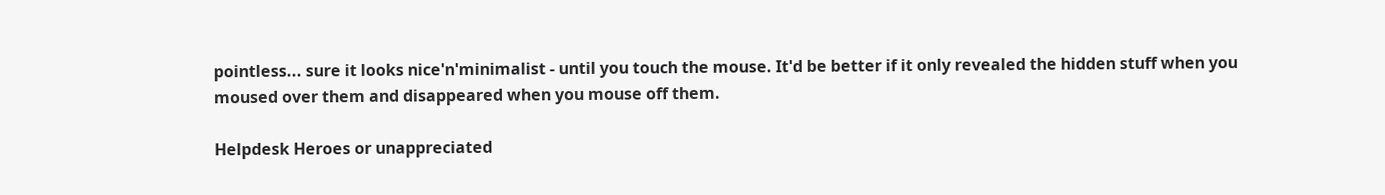pointless... sure it looks nice'n'minimalist - until you touch the mouse. It'd be better if it only revealed the hidden stuff when you moused over them and disappeared when you mouse off them.

Helpdesk Heroes or unappreciated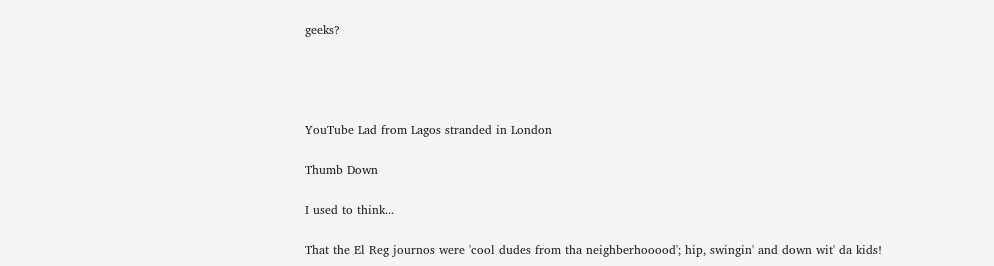geeks?




YouTube Lad from Lagos stranded in London

Thumb Down

I used to think...

That the El Reg journos were 'cool dudes from tha neighberhooood'; hip, swingin' and down wit' da kids!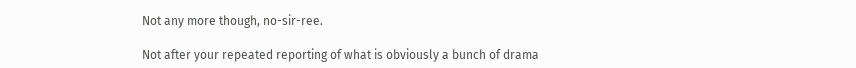Not any more though, no-sir-ree.

Not after your repeated reporting of what is obviously a bunch of drama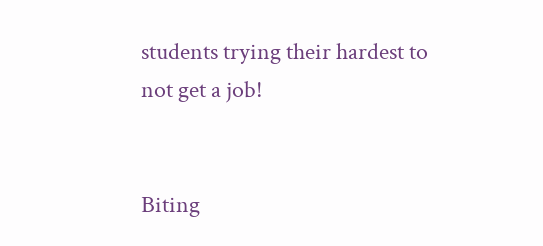students trying their hardest to not get a job!


Biting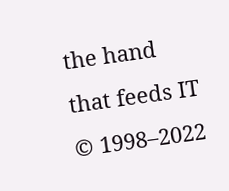the hand that feeds IT © 1998–2022